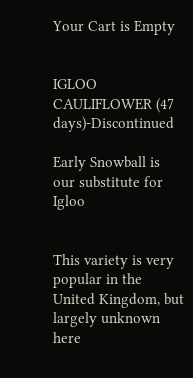Your Cart is Empty


IGLOO CAULIFLOWER (47 days)-Discontinued

Early Snowball is our substitute for Igloo


This variety is very popular in the United Kingdom, but largely unknown here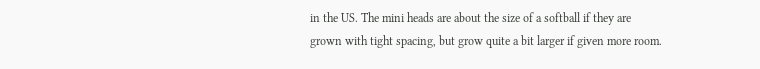in the US. The mini heads are about the size of a softball if they are grown with tight spacing, but grow quite a bit larger if given more room.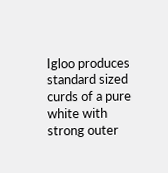Igloo produces standard sized curds of a pure white with strong outer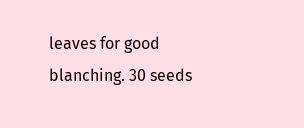leaves for good blanching. 30 seeds